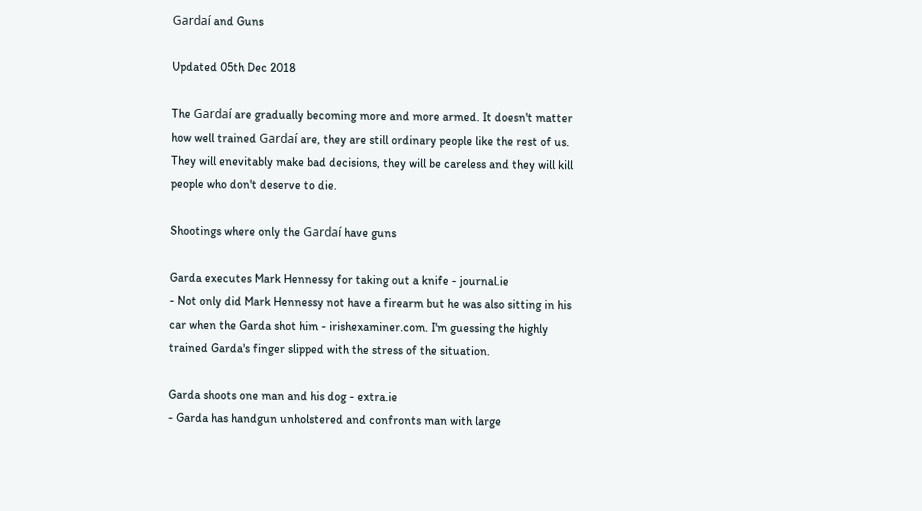Gardaí and Guns

Updated 05th Dec 2018

The Gardaí are gradually becoming more and more armed. It doesn't matter how well trained Gardaí are, they are still ordinary people like the rest of us. They will enevitably make bad decisions, they will be careless and they will kill people who don't deserve to die.

Shootings where only the Gardaí have guns

Garda executes Mark Hennessy for taking out a knife - journal.ie
- Not only did Mark Hennessy not have a firearm but he was also sitting in his car when the Garda shot him - irishexaminer.com. I'm guessing the highly trained Garda's finger slipped with the stress of the situation.

Garda shoots one man and his dog - extra.ie
- Garda has handgun unholstered and confronts man with large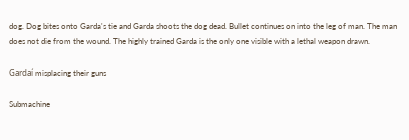dog. Dog bites onto Garda's tie and Garda shoots the dog dead. Bullet continues on into the leg of man. The man does not die from the wound. The highly trained Garda is the only one visible with a lethal weapon drawn.

Gardaí misplacing their guns

Submachine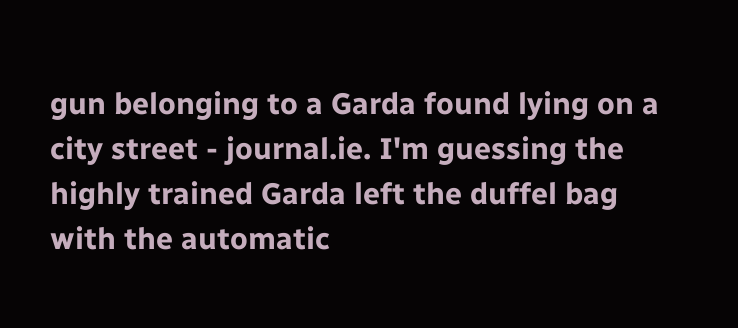gun belonging to a Garda found lying on a city street - journal.ie. I'm guessing the highly trained Garda left the duffel bag with the automatic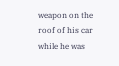weapon on the roof of his car while he was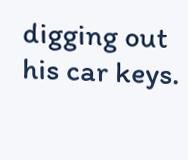digging out his car keys.